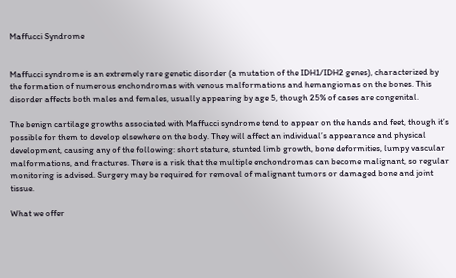Maffucci Syndrome


Maffucci syndrome is an extremely rare genetic disorder (a mutation of the IDH1/IDH2 genes), characterized by the formation of numerous enchondromas with venous malformations and hemangiomas on the bones. This disorder affects both males and females, usually appearing by age 5, though 25% of cases are congenital.

The benign cartilage growths associated with Maffucci syndrome tend to appear on the hands and feet, though it’s possible for them to develop elsewhere on the body. They will affect an individual’s appearance and physical development, causing any of the following: short stature, stunted limb growth, bone deformities, lumpy vascular malformations, and fractures. There is a risk that the multiple enchondromas can become malignant, so regular monitoring is advised. Surgery may be required for removal of malignant tumors or damaged bone and joint tissue.

What we offer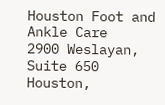Houston Foot and Ankle Care
2900 Weslayan, Suite 650
Houston,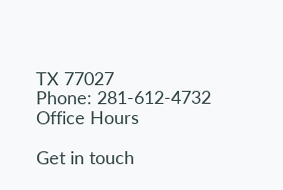TX 77027
Phone: 281-612-4732
Office Hours

Get in touch